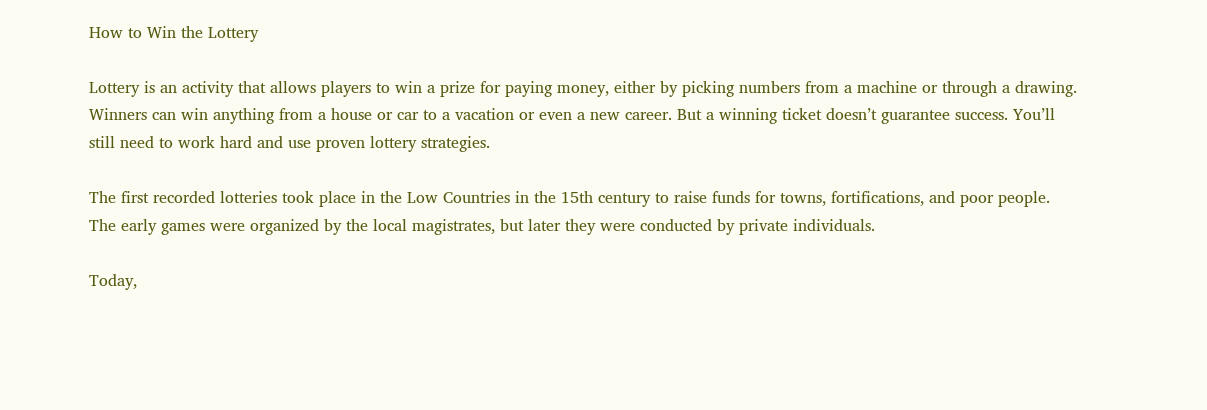How to Win the Lottery

Lottery is an activity that allows players to win a prize for paying money, either by picking numbers from a machine or through a drawing. Winners can win anything from a house or car to a vacation or even a new career. But a winning ticket doesn’t guarantee success. You’ll still need to work hard and use proven lottery strategies.

The first recorded lotteries took place in the Low Countries in the 15th century to raise funds for towns, fortifications, and poor people. The early games were organized by the local magistrates, but later they were conducted by private individuals.

Today,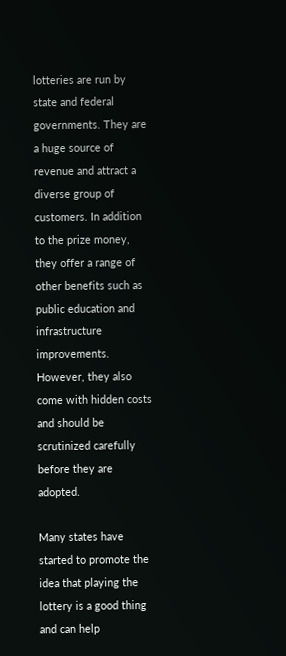lotteries are run by state and federal governments. They are a huge source of revenue and attract a diverse group of customers. In addition to the prize money, they offer a range of other benefits such as public education and infrastructure improvements. However, they also come with hidden costs and should be scrutinized carefully before they are adopted.

Many states have started to promote the idea that playing the lottery is a good thing and can help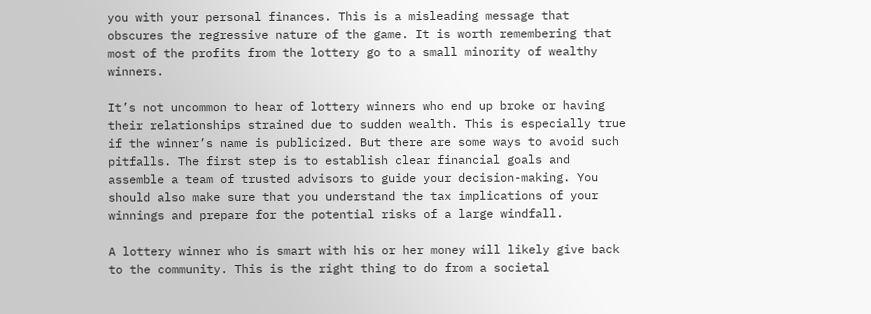you with your personal finances. This is a misleading message that obscures the regressive nature of the game. It is worth remembering that most of the profits from the lottery go to a small minority of wealthy winners.

It’s not uncommon to hear of lottery winners who end up broke or having their relationships strained due to sudden wealth. This is especially true if the winner’s name is publicized. But there are some ways to avoid such pitfalls. The first step is to establish clear financial goals and assemble a team of trusted advisors to guide your decision-making. You should also make sure that you understand the tax implications of your winnings and prepare for the potential risks of a large windfall.

A lottery winner who is smart with his or her money will likely give back to the community. This is the right thing to do from a societal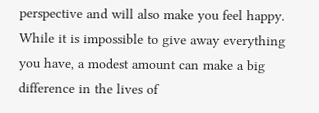perspective and will also make you feel happy. While it is impossible to give away everything you have, a modest amount can make a big difference in the lives of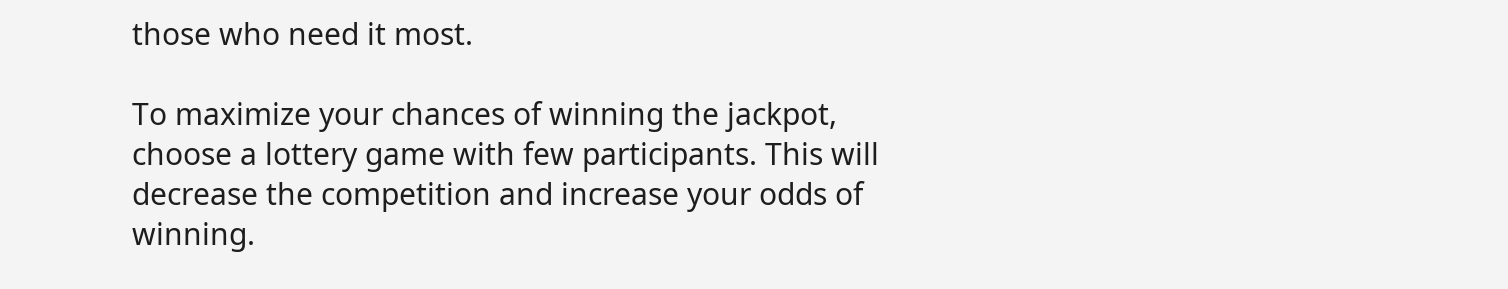those who need it most.

To maximize your chances of winning the jackpot, choose a lottery game with few participants. This will decrease the competition and increase your odds of winning.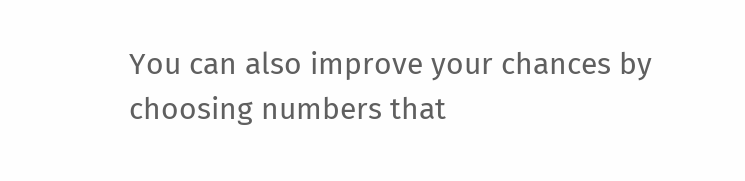You can also improve your chances by choosing numbers that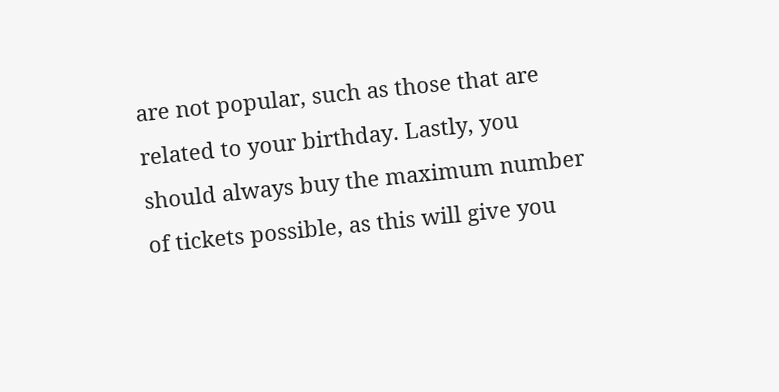are not popular, such as those that are related to your birthday. Lastly, you should always buy the maximum number of tickets possible, as this will give you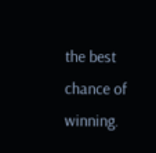the best chance of winning.